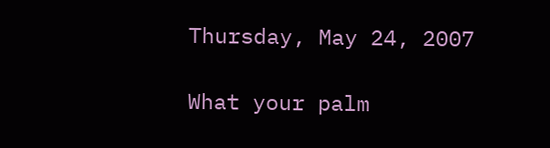Thursday, May 24, 2007

What your palm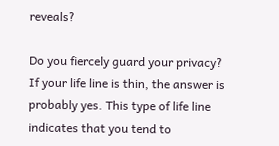reveals?

Do you fiercely guard your privacy? If your life line is thin, the answer is probably yes. This type of life line indicates that you tend to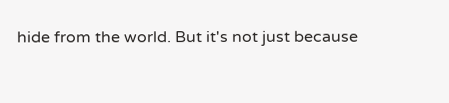hide from the world. But it's not just because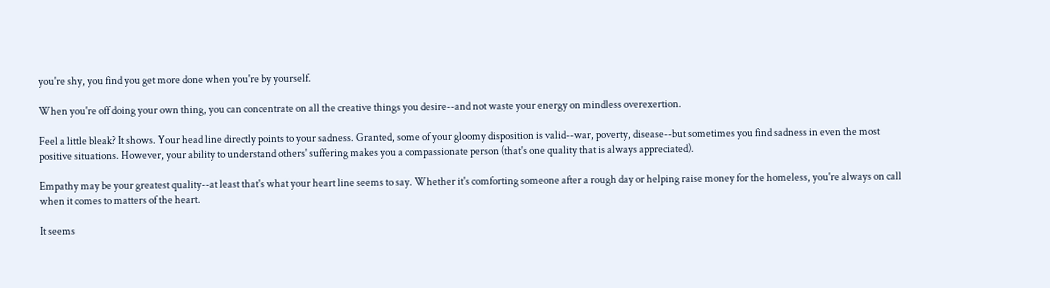you're shy, you find you get more done when you're by yourself.

When you're off doing your own thing, you can concentrate on all the creative things you desire--and not waste your energy on mindless overexertion.

Feel a little bleak? It shows. Your head line directly points to your sadness. Granted, some of your gloomy disposition is valid--war, poverty, disease--but sometimes you find sadness in even the most positive situations. However, your ability to understand others' suffering makes you a compassionate person (that's one quality that is always appreciated).

Empathy may be your greatest quality--at least that's what your heart line seems to say. Whether it's comforting someone after a rough day or helping raise money for the homeless, you're always on call when it comes to matters of the heart.

It seems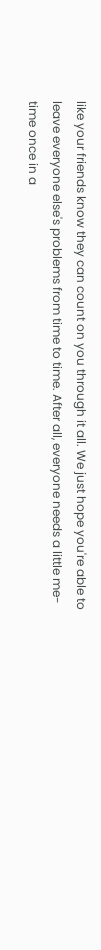like your friends know they can count on you through it all. We just hope you're able to leave everyone else's problems from time to time. After all, everyone needs a little me-time once in a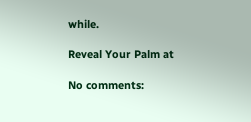while.

Reveal Your Palm at

No comments: